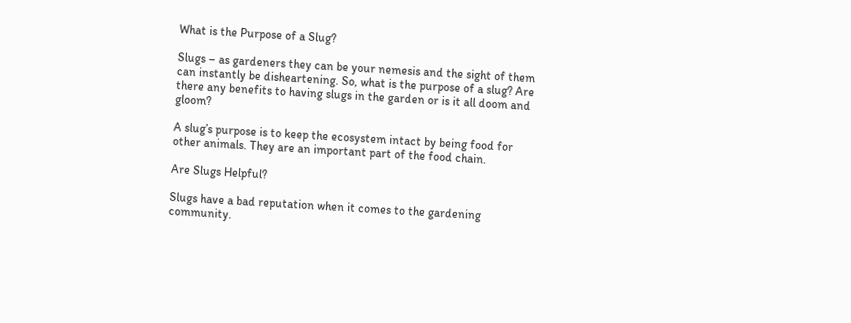What is the Purpose of a Slug?

Slugs – as gardeners they can be your nemesis and the sight of them can instantly be disheartening. So, what is the purpose of a slug? Are there any benefits to having slugs in the garden or is it all doom and gloom?

A slug’s purpose is to keep the ecosystem intact by being food for other animals. They are an important part of the food chain.

Are Slugs Helpful?

Slugs have a bad reputation when it comes to the gardening community.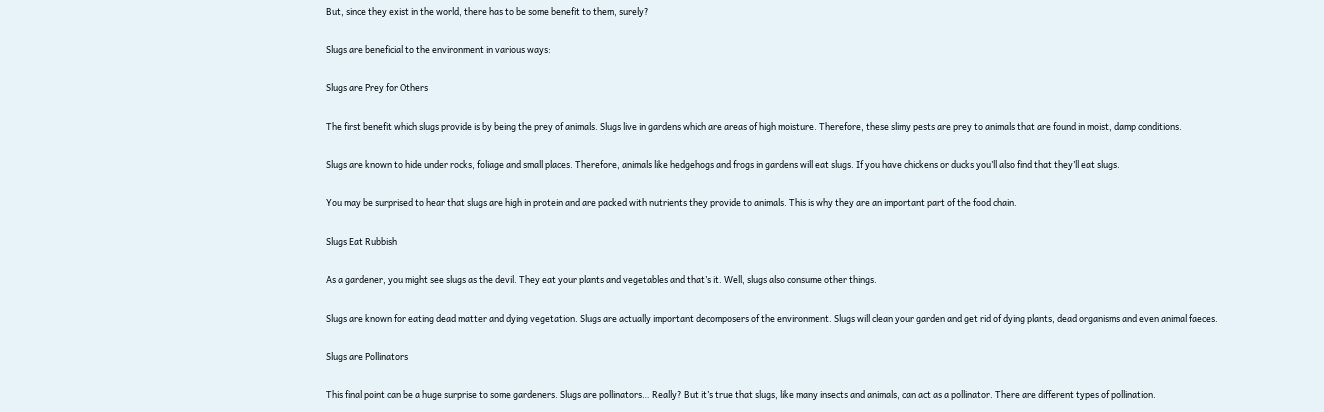But, since they exist in the world, there has to be some benefit to them, surely?

Slugs are beneficial to the environment in various ways:

Slugs are Prey for Others

The first benefit which slugs provide is by being the prey of animals. Slugs live in gardens which are areas of high moisture. Therefore, these slimy pests are prey to animals that are found in moist, damp conditions.

Slugs are known to hide under rocks, foliage and small places. Therefore, animals like hedgehogs and frogs in gardens will eat slugs. If you have chickens or ducks you’ll also find that they’ll eat slugs.

You may be surprised to hear that slugs are high in protein and are packed with nutrients they provide to animals. This is why they are an important part of the food chain.

Slugs Eat Rubbish

As a gardener, you might see slugs as the devil. They eat your plants and vegetables and that’s it. Well, slugs also consume other things.

Slugs are known for eating dead matter and dying vegetation. Slugs are actually important decomposers of the environment. Slugs will clean your garden and get rid of dying plants, dead organisms and even animal faeces.

Slugs are Pollinators

This final point can be a huge surprise to some gardeners. Slugs are pollinators… Really? But it’s true that slugs, like many insects and animals, can act as a pollinator. There are different types of pollination.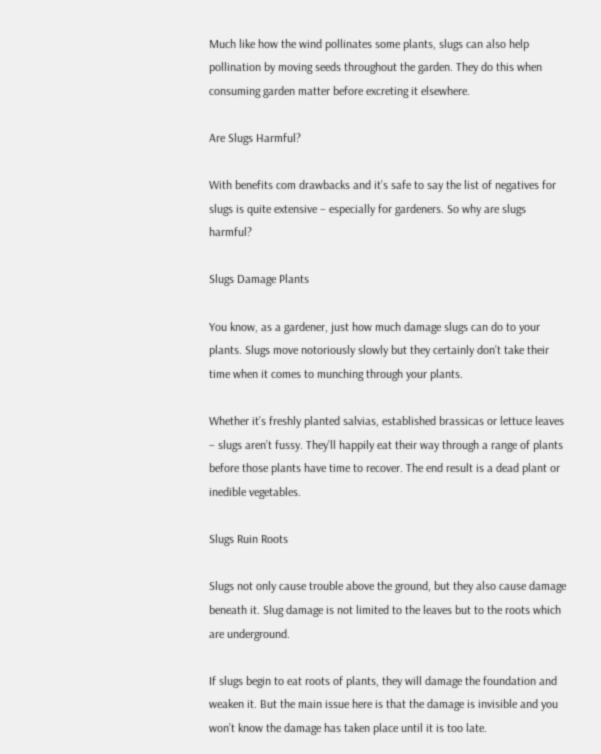Much like how the wind pollinates some plants, slugs can also help pollination by moving seeds throughout the garden. They do this when consuming garden matter before excreting it elsewhere.

Are Slugs Harmful?

With benefits com drawbacks and it’s safe to say the list of negatives for slugs is quite extensive – especially for gardeners. So why are slugs harmful?

Slugs Damage Plants

You know, as a gardener, just how much damage slugs can do to your plants. Slugs move notoriously slowly but they certainly don’t take their time when it comes to munching through your plants.

Whether it’s freshly planted salvias, established brassicas or lettuce leaves – slugs aren’t fussy. They’ll happily eat their way through a range of plants before those plants have time to recover. The end result is a dead plant or inedible vegetables.

Slugs Ruin Roots

Slugs not only cause trouble above the ground, but they also cause damage beneath it. Slug damage is not limited to the leaves but to the roots which are underground.

If slugs begin to eat roots of plants, they will damage the foundation and weaken it. But the main issue here is that the damage is invisible and you won’t know the damage has taken place until it is too late.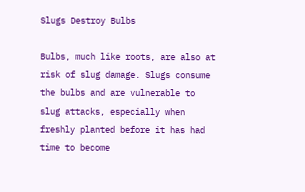Slugs Destroy Bulbs

Bulbs, much like roots, are also at risk of slug damage. Slugs consume the bulbs and are vulnerable to slug attacks, especially when freshly planted before it has had time to become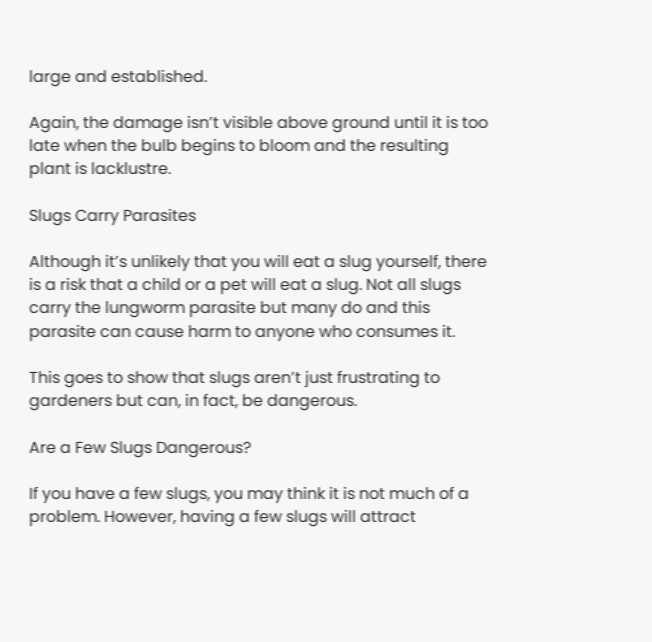large and established.

Again, the damage isn’t visible above ground until it is too late when the bulb begins to bloom and the resulting plant is lacklustre.

Slugs Carry Parasites

Although it’s unlikely that you will eat a slug yourself, there is a risk that a child or a pet will eat a slug. Not all slugs carry the lungworm parasite but many do and this parasite can cause harm to anyone who consumes it.

This goes to show that slugs aren’t just frustrating to gardeners but can, in fact, be dangerous.

Are a Few Slugs Dangerous?

If you have a few slugs, you may think it is not much of a problem. However, having a few slugs will attract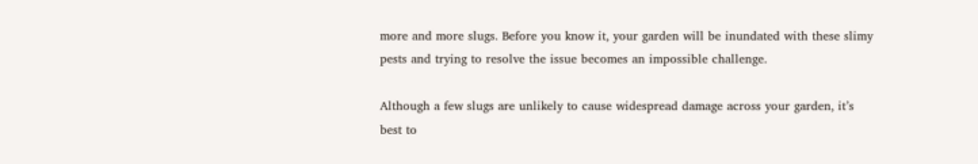more and more slugs. Before you know it, your garden will be inundated with these slimy pests and trying to resolve the issue becomes an impossible challenge.

Although a few slugs are unlikely to cause widespread damage across your garden, it’s best to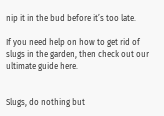nip it in the bud before it’s too late.

If you need help on how to get rid of slugs in the garden, then check out our ultimate guide here.


Slugs, do nothing but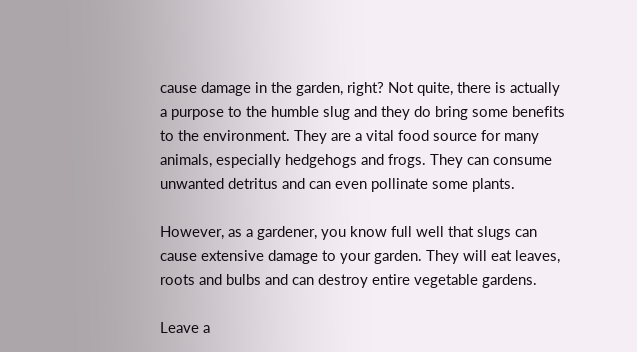cause damage in the garden, right? Not quite, there is actually a purpose to the humble slug and they do bring some benefits to the environment. They are a vital food source for many animals, especially hedgehogs and frogs. They can consume unwanted detritus and can even pollinate some plants.

However, as a gardener, you know full well that slugs can cause extensive damage to your garden. They will eat leaves, roots and bulbs and can destroy entire vegetable gardens.

Leave a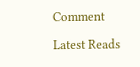Comment

Latest Reads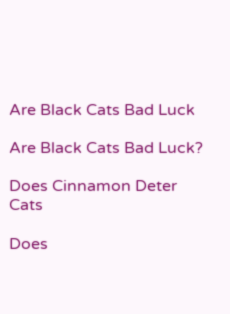Are Black Cats Bad Luck

Are Black Cats Bad Luck?

Does Cinnamon Deter Cats

Does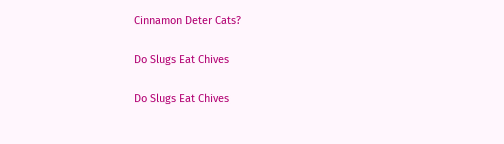Cinnamon Deter Cats?

Do Slugs Eat Chives

Do Slugs Eat Chives